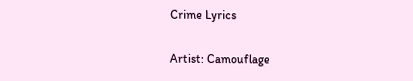Crime Lyrics

Artist: Camouflage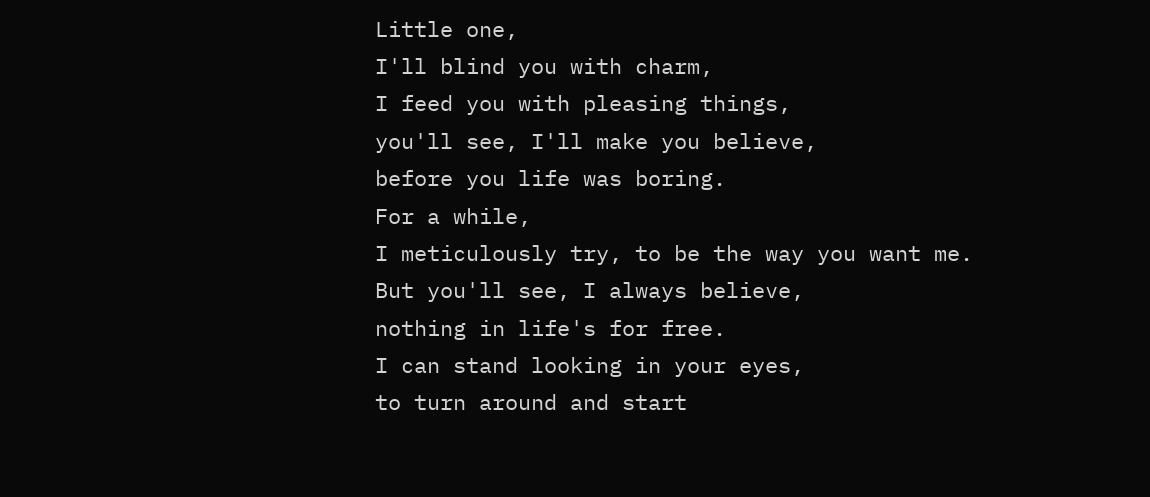Little one,
I'll blind you with charm,
I feed you with pleasing things,
you'll see, I'll make you believe,
before you life was boring.
For a while,
I meticulously try, to be the way you want me.
But you'll see, I always believe,
nothing in life's for free.
I can stand looking in your eyes,
to turn around and start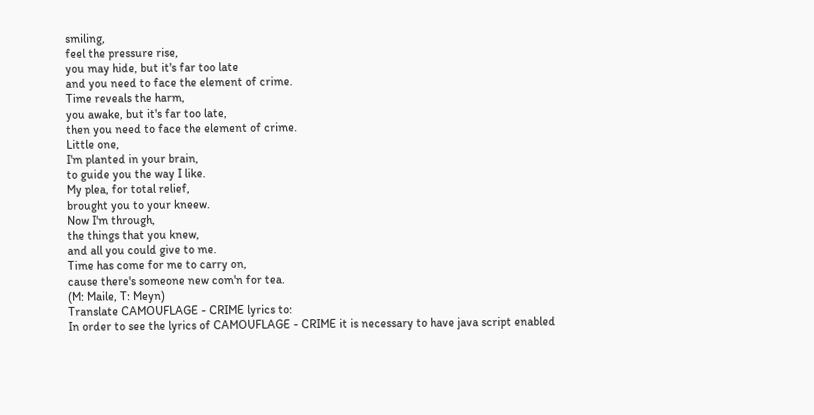smiling,
feel the pressure rise,
you may hide, but it's far too late
and you need to face the element of crime.
Time reveals the harm,
you awake, but it's far too late,
then you need to face the element of crime.
Little one,
I'm planted in your brain,
to guide you the way I like.
My plea, for total relief,
brought you to your kneew.
Now I'm through,
the things that you knew,
and all you could give to me.
Time has come for me to carry on,
cause there's someone new com'n for tea.
(M: Maile, T: Meyn)
Translate CAMOUFLAGE - CRIME lyrics to:
In order to see the lyrics of CAMOUFLAGE - CRIME it is necessary to have java script enabled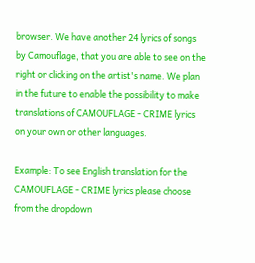browser. We have another 24 lyrics of songs by Camouflage, that you are able to see on the right or clicking on the artist's name. We plan in the future to enable the possibility to make translations of CAMOUFLAGE - CRIME lyrics on your own or other languages.

Example: To see English translation for the CAMOUFLAGE - CRIME lyrics please choose from the dropdown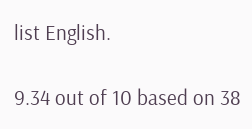list English.

9.34 out of 10 based on 38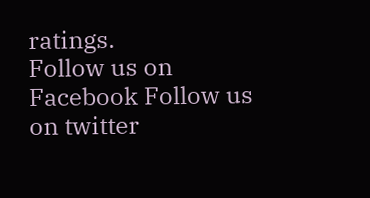ratings.
Follow us on Facebook Follow us on twitter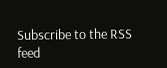Subscribe to the RSS feed